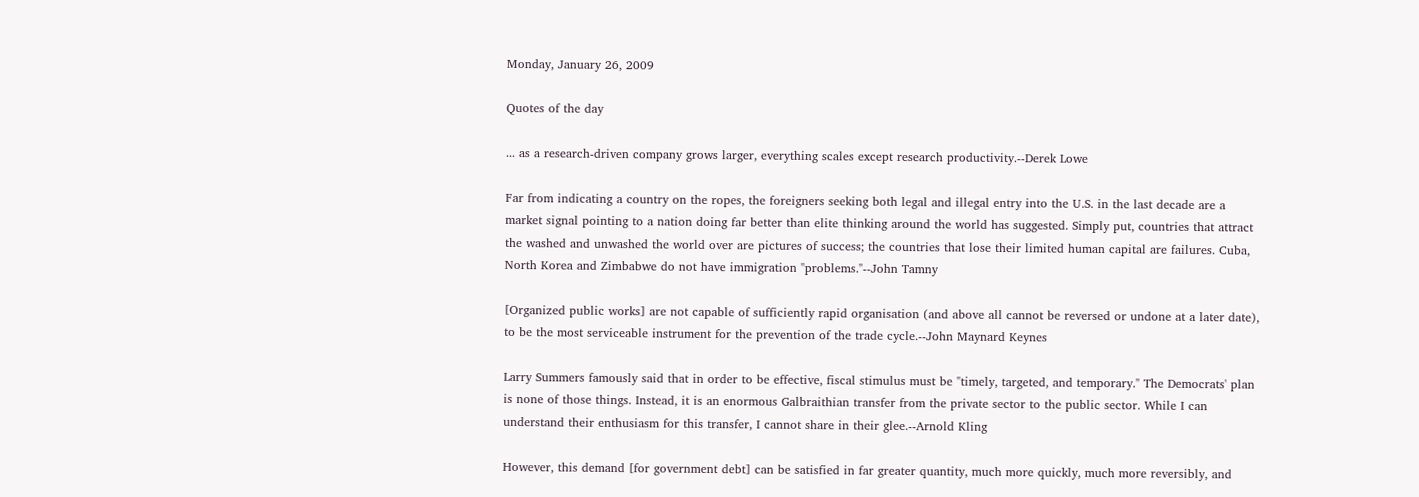Monday, January 26, 2009

Quotes of the day

... as a research-driven company grows larger, everything scales except research productivity.--Derek Lowe

Far from indicating a country on the ropes, the foreigners seeking both legal and illegal entry into the U.S. in the last decade are a market signal pointing to a nation doing far better than elite thinking around the world has suggested. Simply put, countries that attract the washed and unwashed the world over are pictures of success; the countries that lose their limited human capital are failures. Cuba, North Korea and Zimbabwe do not have immigration "problems."--John Tamny

[Organized public works] are not capable of sufficiently rapid organisation (and above all cannot be reversed or undone at a later date), to be the most serviceable instrument for the prevention of the trade cycle.--John Maynard Keynes

Larry Summers famously said that in order to be effective, fiscal stimulus must be "timely, targeted, and temporary." The Democrats' plan is none of those things. Instead, it is an enormous Galbraithian transfer from the private sector to the public sector. While I can understand their enthusiasm for this transfer, I cannot share in their glee.--Arnold Kling

However, this demand [for government debt] can be satisfied in far greater quantity, much more quickly, much more reversibly, and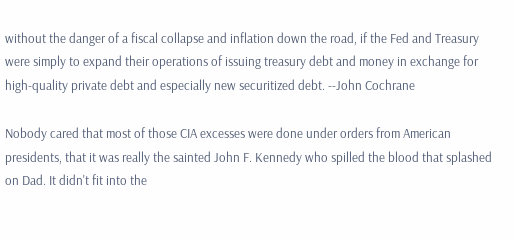without the danger of a fiscal collapse and inflation down the road, if the Fed and Treasury were simply to expand their operations of issuing treasury debt and money in exchange for high-quality private debt and especially new securitized debt. --John Cochrane

Nobody cared that most of those CIA excesses were done under orders from American presidents, that it was really the sainted John F. Kennedy who spilled the blood that splashed on Dad. It didn't fit into the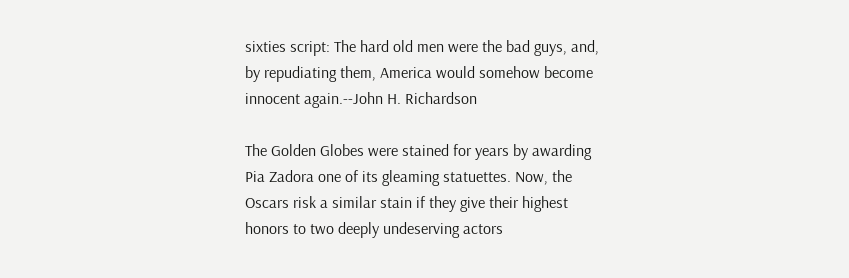sixties script: The hard old men were the bad guys, and, by repudiating them, America would somehow become innocent again.--John H. Richardson

The Golden Globes were stained for years by awarding Pia Zadora one of its gleaming statuettes. Now, the Oscars risk a similar stain if they give their highest honors to two deeply undeserving actors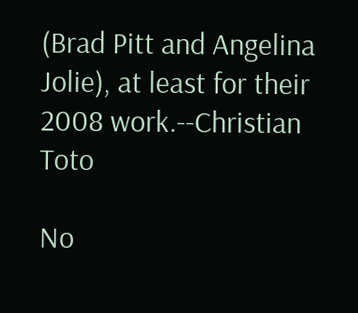(Brad Pitt and Angelina Jolie), at least for their 2008 work.--Christian Toto

No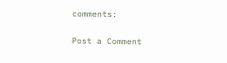comments:

Post a Comment